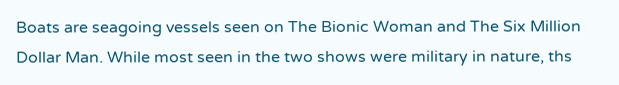Boats are seagoing vessels seen on The Bionic Woman and The Six Million Dollar Man. While most seen in the two shows were military in nature, ths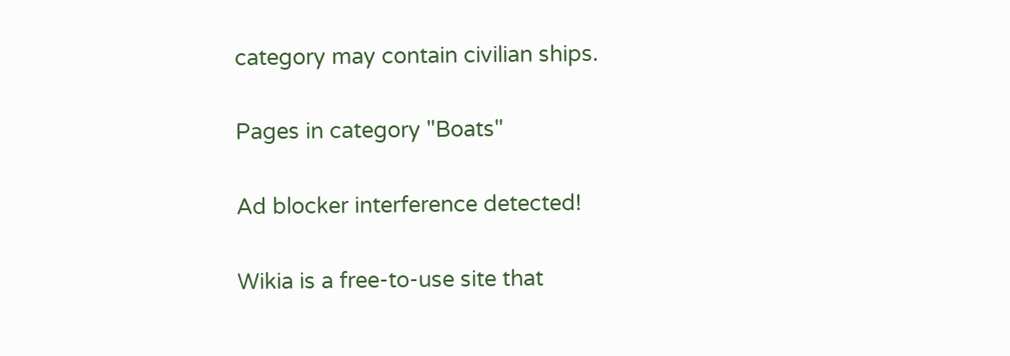category may contain civilian ships.

Pages in category "Boats"

Ad blocker interference detected!

Wikia is a free-to-use site that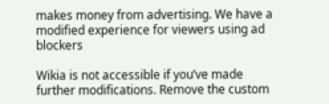makes money from advertising. We have a modified experience for viewers using ad blockers

Wikia is not accessible if you’ve made further modifications. Remove the custom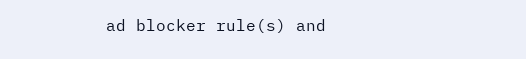ad blocker rule(s) and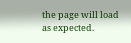the page will load as expected.